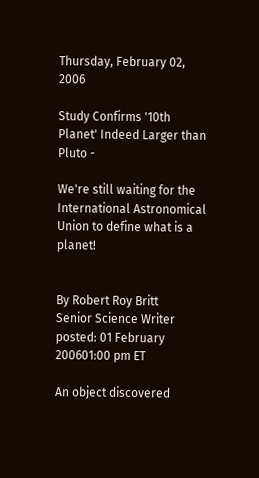Thursday, February 02, 2006

Study Confirms '10th Planet' Indeed Larger than Pluto -

We're still waiting for the International Astronomical Union to define what is a planet!


By Robert Roy Britt
Senior Science Writer
posted: 01 February 200601:00 pm ET

An object discovered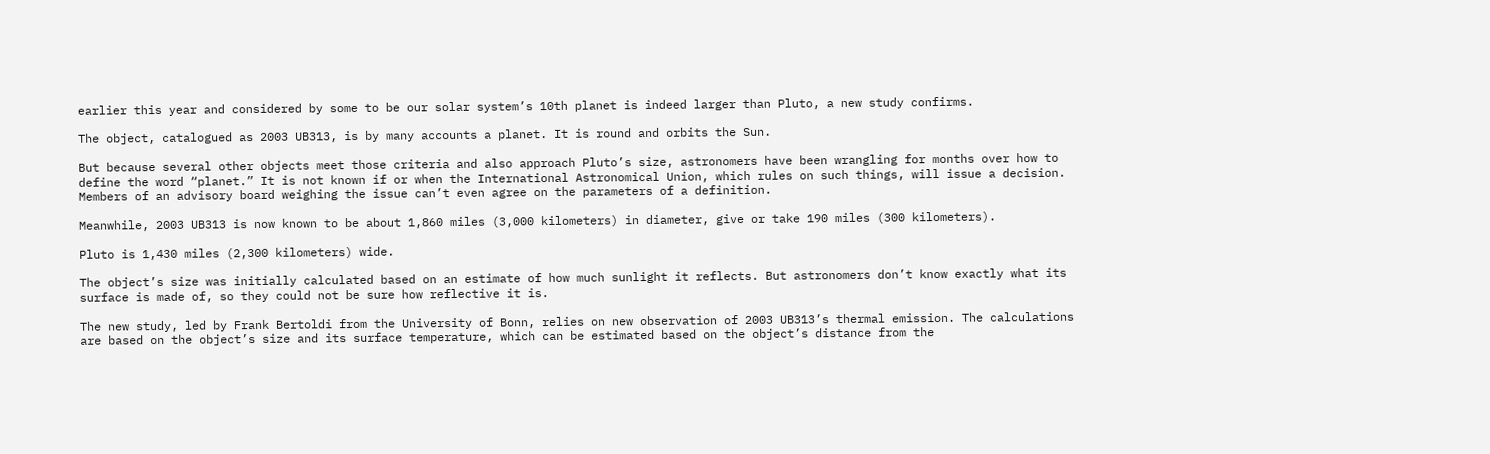earlier this year and considered by some to be our solar system’s 10th planet is indeed larger than Pluto, a new study confirms.

The object, catalogued as 2003 UB313, is by many accounts a planet. It is round and orbits the Sun.

But because several other objects meet those criteria and also approach Pluto’s size, astronomers have been wrangling for months over how to define the word “planet.” It is not known if or when the International Astronomical Union, which rules on such things, will issue a decision. Members of an advisory board weighing the issue can’t even agree on the parameters of a definition.

Meanwhile, 2003 UB313 is now known to be about 1,860 miles (3,000 kilometers) in diameter, give or take 190 miles (300 kilometers).

Pluto is 1,430 miles (2,300 kilometers) wide.

The object’s size was initially calculated based on an estimate of how much sunlight it reflects. But astronomers don’t know exactly what its surface is made of, so they could not be sure how reflective it is.

The new study, led by Frank Bertoldi from the University of Bonn, relies on new observation of 2003 UB313’s thermal emission. The calculations are based on the object’s size and its surface temperature, which can be estimated based on the object’s distance from the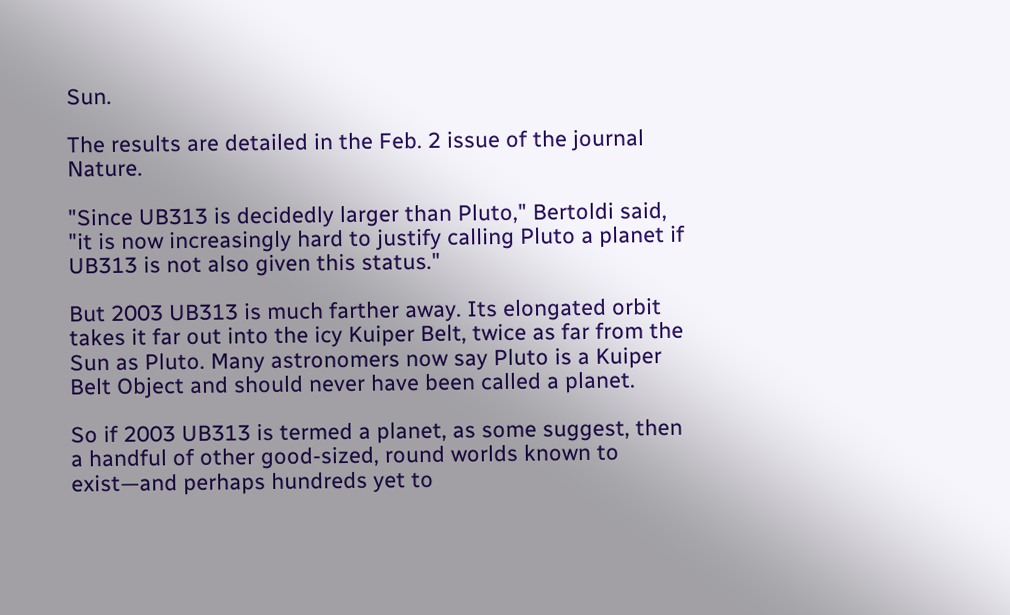Sun.

The results are detailed in the Feb. 2 issue of the journal Nature.

"Since UB313 is decidedly larger than Pluto," Bertoldi said, "it is now increasingly hard to justify calling Pluto a planet if UB313 is not also given this status."

But 2003 UB313 is much farther away. Its elongated orbit takes it far out into the icy Kuiper Belt, twice as far from the Sun as Pluto. Many astronomers now say Pluto is a Kuiper Belt Object and should never have been called a planet.

So if 2003 UB313 is termed a planet, as some suggest, then a handful of other good-sized, round worlds known to exist—and perhaps hundreds yet to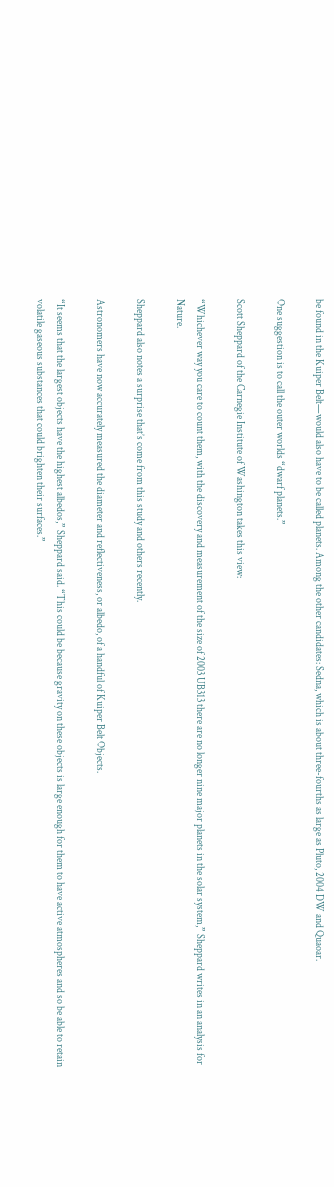be found in the Kuiper Belt—would also have to be called planets. Among the other candidates: Sedna, which is about three-fourths as large as Pluto, 2004 DW and Quaoar.

One suggestion is to call the outer worlds “dwarf planets.”

Scott Sheppard of the Carnegie Institute of Washington takes this view:

“Whichever way you care to count them, with the discovery and measurement of the size of 2003 UB313 there are no longer nine major planets in the solar system,” Sheppard writes in an analysis for Nature.

Sheppard also notes a surprise that’s come from this study and others recently.

Astronomers have now accurately measured the diameter and reflectiveness, or albedo, of a handful of Kuiper Belt Objects.

“It seems that the largest objects have the highest albedos,” Sheppard said. “This could be because gravity on these objects is large enough for them to have active atmospheres and so be able to retain volatile gaseous substances that could brighten their surfaces.”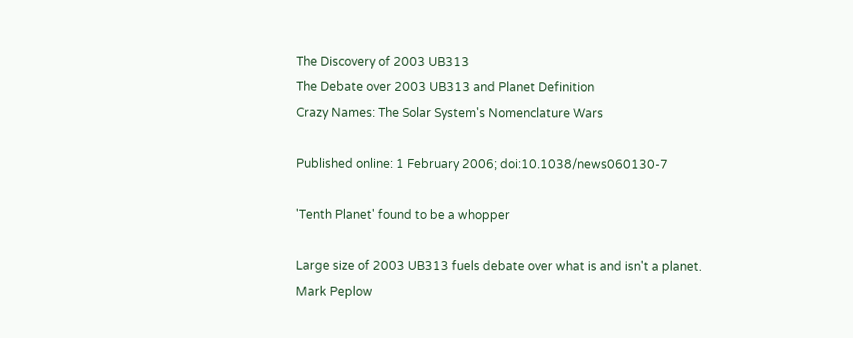The Discovery of 2003 UB313
The Debate over 2003 UB313 and Planet Definition
Crazy Names: The Solar System's Nomenclature Wars

Published online: 1 February 2006; doi:10.1038/news060130-7

'Tenth Planet' found to be a whopper

Large size of 2003 UB313 fuels debate over what is and isn't a planet.
Mark Peplow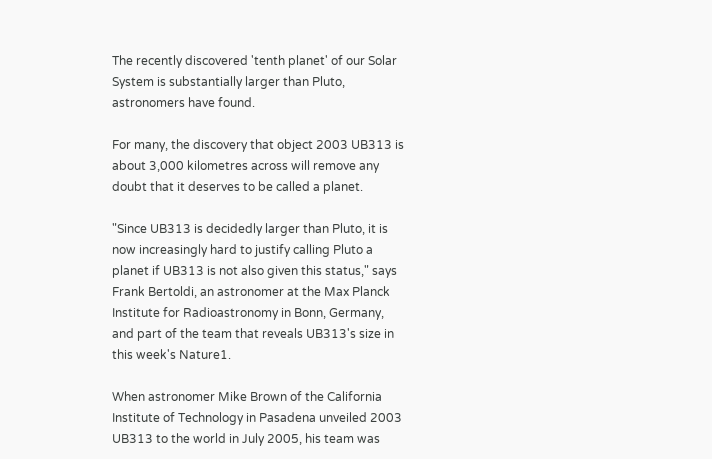The recently discovered 'tenth planet' of our Solar System is substantially larger than Pluto, astronomers have found.

For many, the discovery that object 2003 UB313 is about 3,000 kilometres across will remove any doubt that it deserves to be called a planet.

"Since UB313 is decidedly larger than Pluto, it is now increasingly hard to justify calling Pluto a planet if UB313 is not also given this status," says Frank Bertoldi, an astronomer at the Max Planck Institute for Radioastronomy in Bonn, Germany, and part of the team that reveals UB313's size in this week's Nature1.

When astronomer Mike Brown of the California Institute of Technology in Pasadena unveiled 2003 UB313 to the world in July 2005, his team was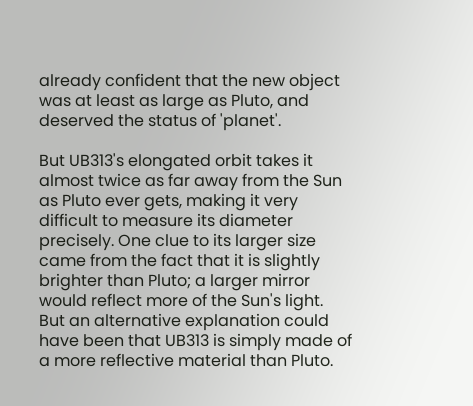already confident that the new object was at least as large as Pluto, and deserved the status of 'planet'.

But UB313's elongated orbit takes it almost twice as far away from the Sun as Pluto ever gets, making it very difficult to measure its diameter precisely. One clue to its larger size came from the fact that it is slightly brighter than Pluto; a larger mirror would reflect more of the Sun's light. But an alternative explanation could have been that UB313 is simply made of a more reflective material than Pluto.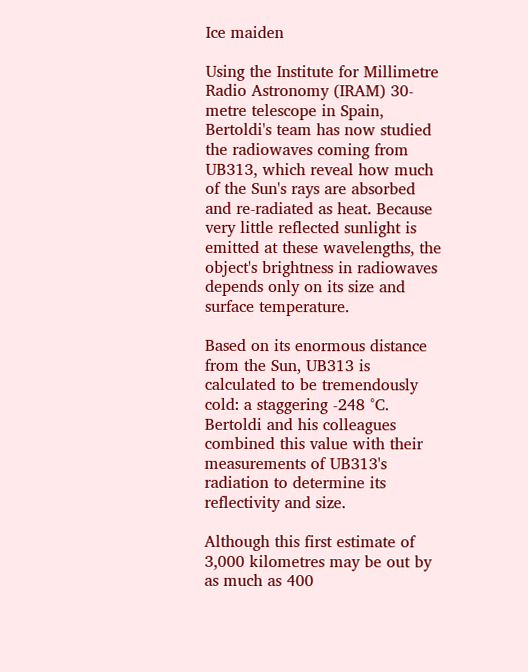Ice maiden

Using the Institute for Millimetre Radio Astronomy (IRAM) 30-metre telescope in Spain, Bertoldi's team has now studied the radiowaves coming from UB313, which reveal how much of the Sun's rays are absorbed and re-radiated as heat. Because very little reflected sunlight is emitted at these wavelengths, the object's brightness in radiowaves depends only on its size and surface temperature.

Based on its enormous distance from the Sun, UB313 is calculated to be tremendously cold: a staggering -248 °C. Bertoldi and his colleagues combined this value with their measurements of UB313's radiation to determine its reflectivity and size.

Although this first estimate of 3,000 kilometres may be out by as much as 400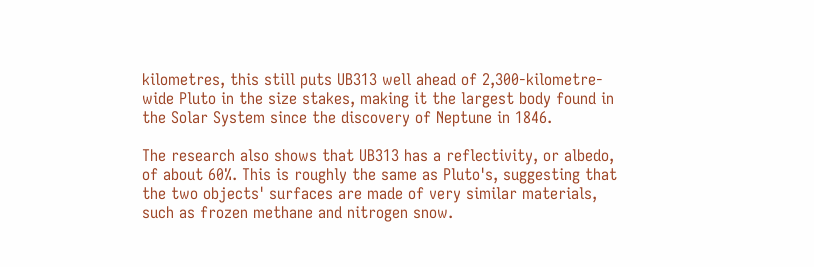kilometres, this still puts UB313 well ahead of 2,300-kilometre-wide Pluto in the size stakes, making it the largest body found in the Solar System since the discovery of Neptune in 1846.

The research also shows that UB313 has a reflectivity, or albedo, of about 60%. This is roughly the same as Pluto's, suggesting that the two objects' surfaces are made of very similar materials, such as frozen methane and nitrogen snow.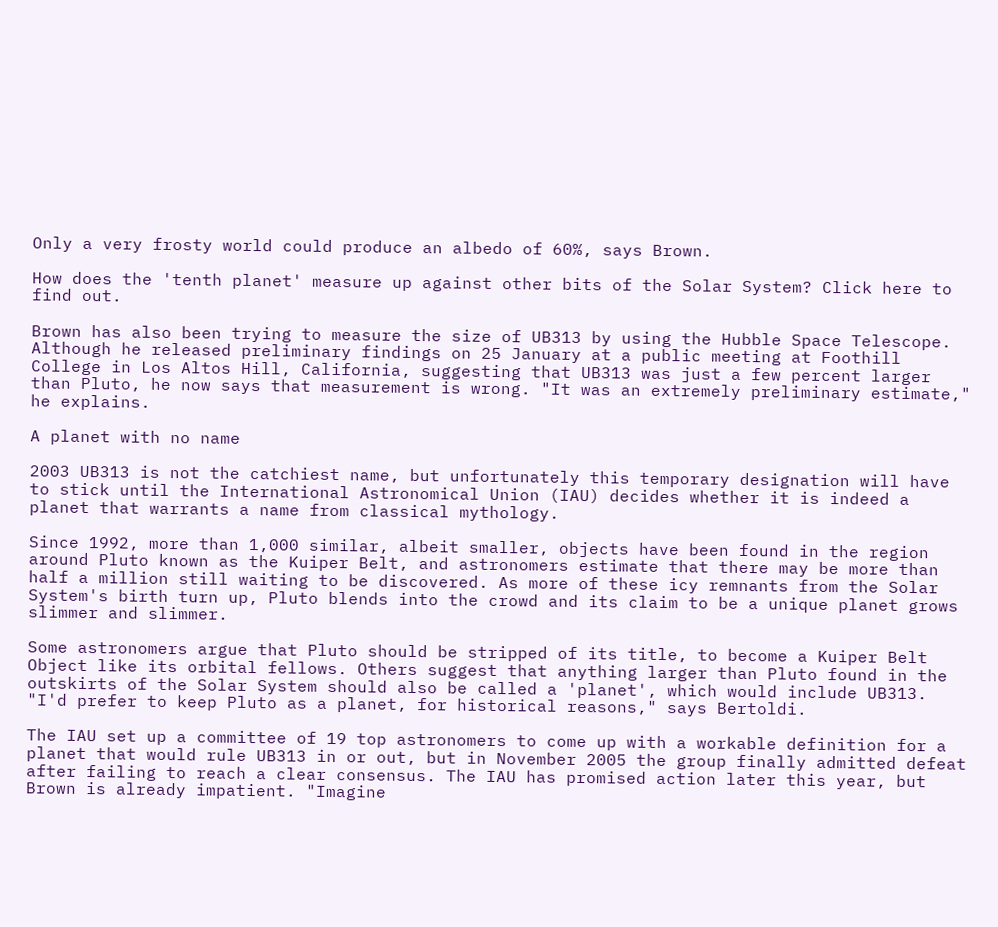Only a very frosty world could produce an albedo of 60%, says Brown.

How does the 'tenth planet' measure up against other bits of the Solar System? Click here to find out.

Brown has also been trying to measure the size of UB313 by using the Hubble Space Telescope. Although he released preliminary findings on 25 January at a public meeting at Foothill College in Los Altos Hill, California, suggesting that UB313 was just a few percent larger than Pluto, he now says that measurement is wrong. "It was an extremely preliminary estimate," he explains.

A planet with no name

2003 UB313 is not the catchiest name, but unfortunately this temporary designation will have to stick until the International Astronomical Union (IAU) decides whether it is indeed a planet that warrants a name from classical mythology.

Since 1992, more than 1,000 similar, albeit smaller, objects have been found in the region around Pluto known as the Kuiper Belt, and astronomers estimate that there may be more than half a million still waiting to be discovered. As more of these icy remnants from the Solar System's birth turn up, Pluto blends into the crowd and its claim to be a unique planet grows slimmer and slimmer.

Some astronomers argue that Pluto should be stripped of its title, to become a Kuiper Belt Object like its orbital fellows. Others suggest that anything larger than Pluto found in the outskirts of the Solar System should also be called a 'planet', which would include UB313. "I'd prefer to keep Pluto as a planet, for historical reasons," says Bertoldi.

The IAU set up a committee of 19 top astronomers to come up with a workable definition for a planet that would rule UB313 in or out, but in November 2005 the group finally admitted defeat after failing to reach a clear consensus. The IAU has promised action later this year, but Brown is already impatient. "Imagine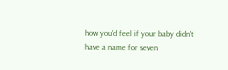how you'd feel if your baby didn't have a name for seven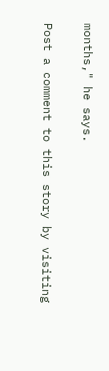months," he says.

Post a comment to this story by visiting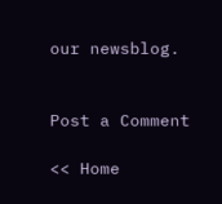our newsblog.


Post a Comment

<< Home